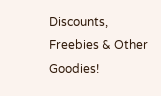Discounts, Freebies & Other Goodies!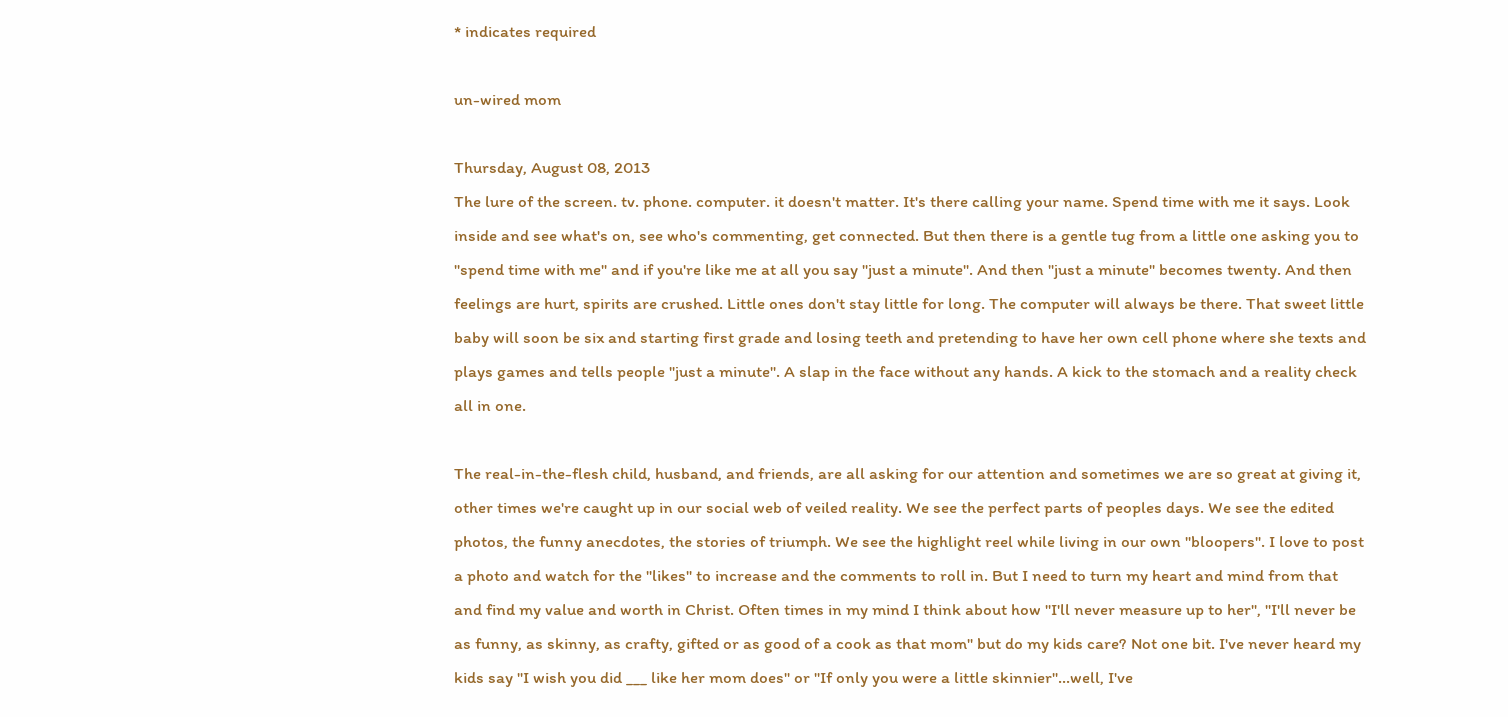* indicates required

un-wired mom

Thursday, August 08, 2013
The lure of the screen. tv. phone. computer. it doesn't matter. It's there calling your name. Spend time with me it says. Look inside and see what's on, see who's commenting, get connected. But then there is a gentle tug from a little one asking you to "spend time with me" and if you're like me at all you say "just a minute". And then "just a minute" becomes twenty. And then feelings are hurt, spirits are crushed. Little ones don't stay little for long. The computer will always be there. That sweet little baby will soon be six and starting first grade and losing teeth and pretending to have her own cell phone where she texts and plays games and tells people "just a minute". A slap in the face without any hands. A kick to the stomach and a reality check all in one.

The real-in-the-flesh child, husband, and friends, are all asking for our attention and sometimes we are so great at giving it, other times we're caught up in our social web of veiled reality. We see the perfect parts of peoples days. We see the edited photos, the funny anecdotes, the stories of triumph. We see the highlight reel while living in our own "bloopers". I love to post a photo and watch for the "likes" to increase and the comments to roll in. But I need to turn my heart and mind from that and find my value and worth in Christ. Often times in my mind I think about how "I'll never measure up to her", "I'll never be as funny, as skinny, as crafty, gifted or as good of a cook as that mom" but do my kids care? Not one bit. I've never heard my kids say "I wish you did ___ like her mom does" or "If only you were a little skinnier"...well, I've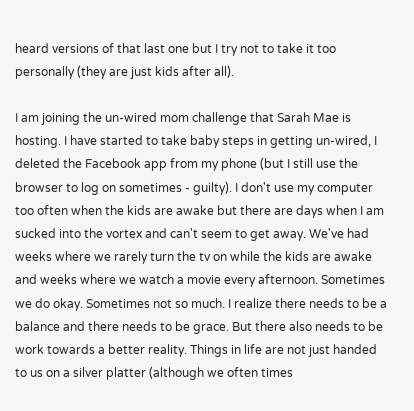heard versions of that last one but I try not to take it too personally (they are just kids after all).

I am joining the un-wired mom challenge that Sarah Mae is hosting. I have started to take baby steps in getting un-wired, I deleted the Facebook app from my phone (but I still use the browser to log on sometimes - guilty). I don't use my computer too often when the kids are awake but there are days when I am sucked into the vortex and can't seem to get away. We've had weeks where we rarely turn the tv on while the kids are awake and weeks where we watch a movie every afternoon. Sometimes we do okay. Sometimes not so much. I realize there needs to be a balance and there needs to be grace. But there also needs to be work towards a better reality. Things in life are not just handed to us on a silver platter (although we often times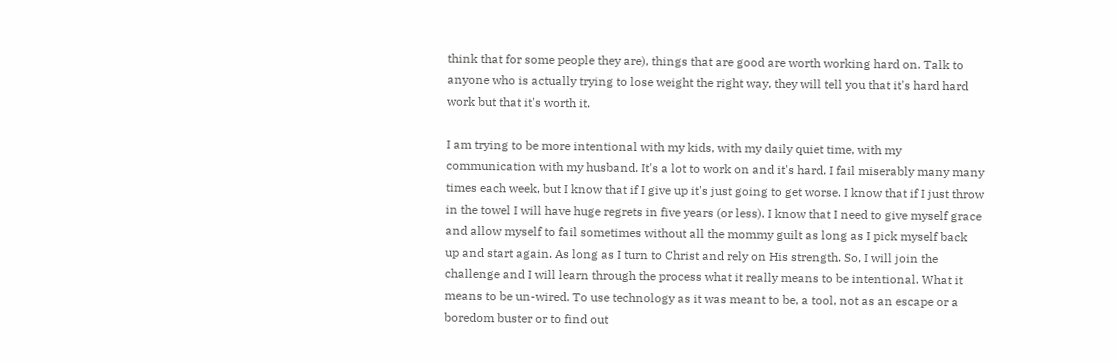think that for some people they are), things that are good are worth working hard on. Talk to anyone who is actually trying to lose weight the right way, they will tell you that it's hard hard work but that it's worth it.

I am trying to be more intentional with my kids, with my daily quiet time, with my communication with my husband. It's a lot to work on and it's hard. I fail miserably many many times each week, but I know that if I give up it's just going to get worse. I know that if I just throw in the towel I will have huge regrets in five years (or less). I know that I need to give myself grace and allow myself to fail sometimes without all the mommy guilt as long as I pick myself back up and start again. As long as I turn to Christ and rely on His strength. So, I will join the challenge and I will learn through the process what it really means to be intentional. What it means to be un-wired. To use technology as it was meant to be, a tool, not as an escape or a boredom buster or to find out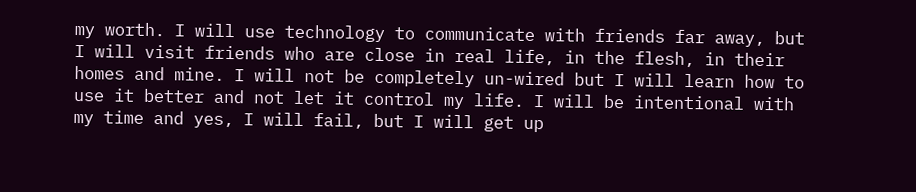my worth. I will use technology to communicate with friends far away, but I will visit friends who are close in real life, in the flesh, in their homes and mine. I will not be completely un-wired but I will learn how to use it better and not let it control my life. I will be intentional with my time and yes, I will fail, but I will get up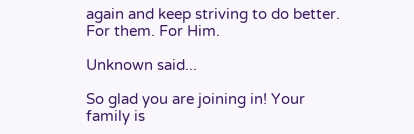again and keep striving to do better. For them. For Him.

Unknown said...

So glad you are joining in! Your family is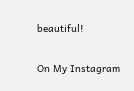beautiful!

On My Instagram